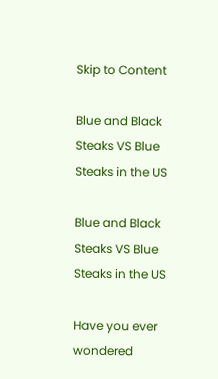Skip to Content

Blue and Black Steaks VS Blue Steaks in the US

Blue and Black Steaks VS Blue Steaks in the US

Have you ever wondered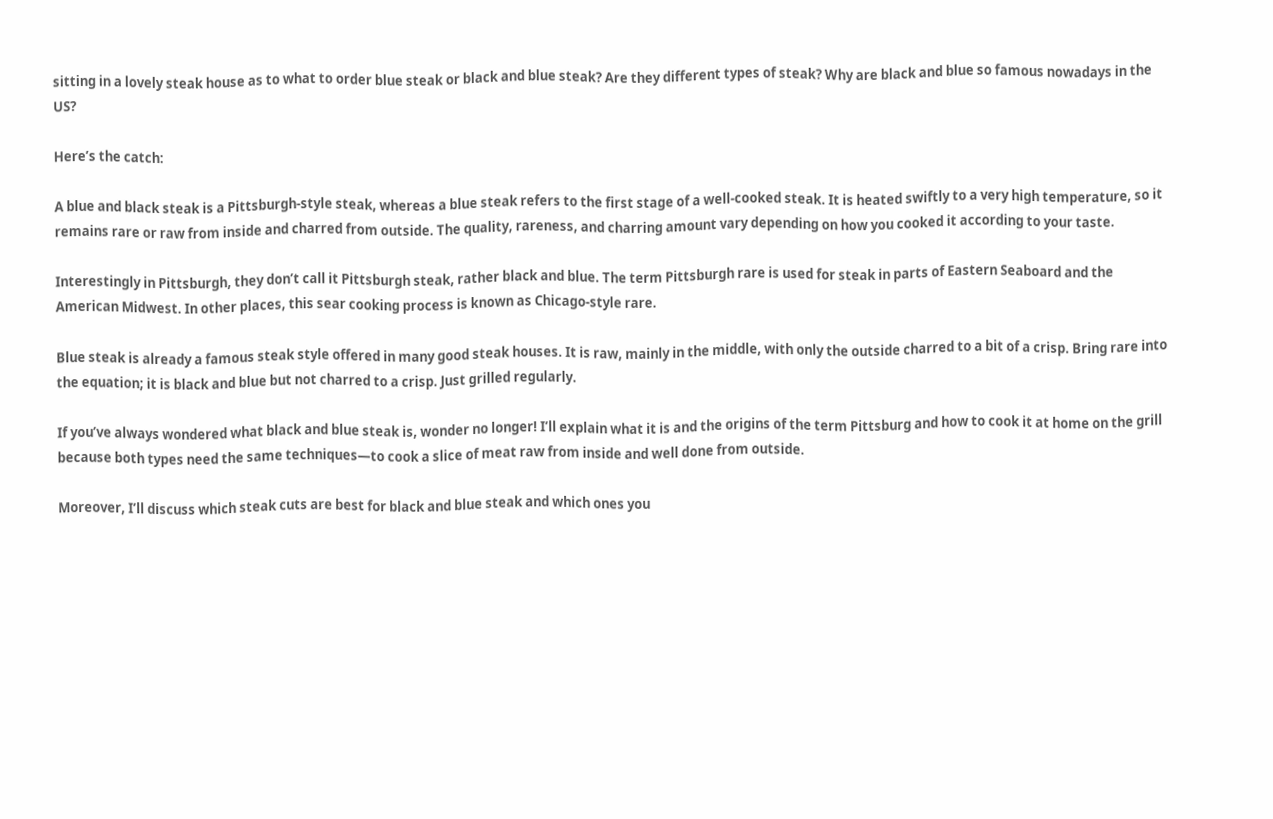sitting in a lovely steak house as to what to order blue steak or black and blue steak? Are they different types of steak? Why are black and blue so famous nowadays in the US?

Here’s the catch:

A blue and black steak is a Pittsburgh-style steak, whereas a blue steak refers to the first stage of a well-cooked steak. It is heated swiftly to a very high temperature, so it remains rare or raw from inside and charred from outside. The quality, rareness, and charring amount vary depending on how you cooked it according to your taste.

Interestingly in Pittsburgh, they don’t call it Pittsburgh steak, rather black and blue. The term Pittsburgh rare is used for steak in parts of Eastern Seaboard and the American Midwest. In other places, this sear cooking process is known as Chicago-style rare.

Blue steak is already a famous steak style offered in many good steak houses. It is raw, mainly in the middle, with only the outside charred to a bit of a crisp. Bring rare into the equation; it is black and blue but not charred to a crisp. Just grilled regularly.

If you’ve always wondered what black and blue steak is, wonder no longer! I’ll explain what it is and the origins of the term Pittsburg and how to cook it at home on the grill because both types need the same techniques―to cook a slice of meat raw from inside and well done from outside.

Moreover, I’ll discuss which steak cuts are best for black and blue steak and which ones you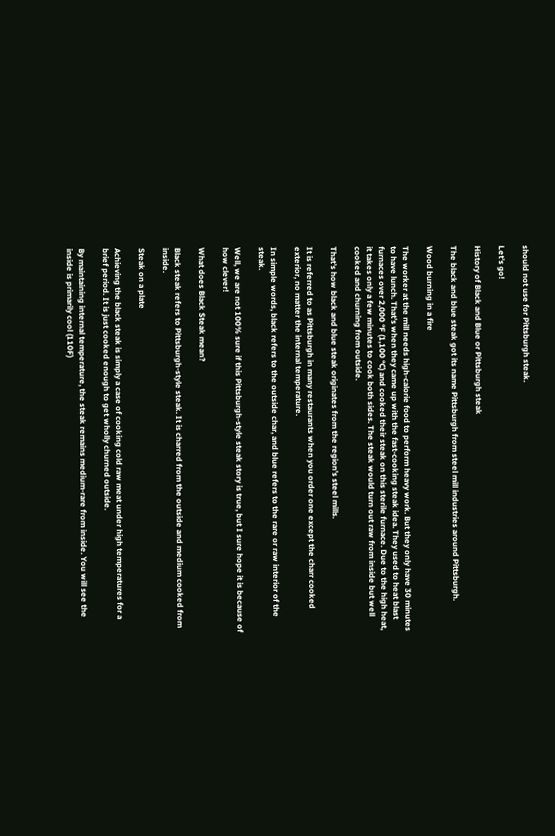should not use for Pittsburgh steak.

Let’s go!

History of Black and Blue or Pittsburgh steak

The black and blue steak got its name Pittsburgh from steel mill industries around Pittsburgh.

Wood burning in a fire

The worker at the mill needs high-calorie food to perform heavy work. But they only have 30 minutes to have lunch. That’s when they came up with the fast-cooking steak idea. They used to heat blast furnaces over 2,000 °F (1,100 °C) and cooked their steak on this sterile furnace. Due to the high heat, it takes only a few minutes to cook both sides. The steak would turn out raw from inside but well cooked and churning from outside.

That’s how black and blue steak originates from the region’s steel mills.

It is referred to as Pittsburgh in many restaurants when you order one except the charr cooked exterior, no matter the internal temperature.

In simple words, black refers to the outside char, and blue refers to the rare or raw interior of the steak.

Well, we are not 100% sure if this Pittsburgh-style steak story is true, but I sure hope it is because of how clever!

What does Black Steak mean?

Black steak refers to Pittsburgh-style steak. It is charred from the outside and medium cooked from inside.

Steak on a plate

Achieving the black steak is simply a case of cooking cold raw meat under high temperatures for a brief period. It is just cooked enough to get wholly churned outside.

By maintaining internal temperature, the steak remains medium-rare from inside. You will see the inside is primarily cool (110F)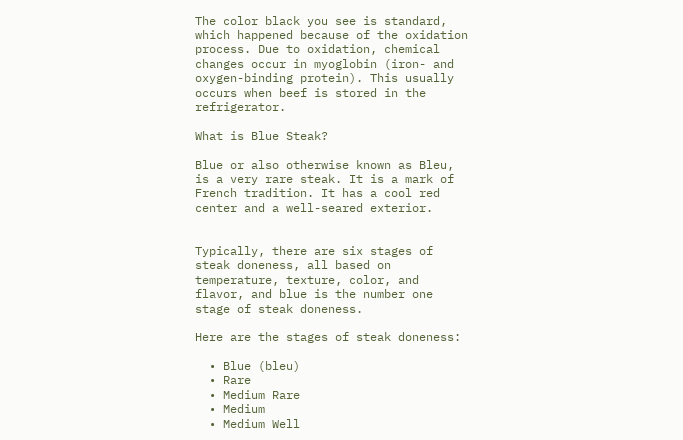The color black you see is standard, which happened because of the oxidation process. Due to oxidation, chemical changes occur in myoglobin (iron- and oxygen-binding protein). This usually occurs when beef is stored in the refrigerator.

What is Blue Steak?

Blue or also otherwise known as Bleu, is a very rare steak. It is a mark of French tradition. It has a cool red center and a well-seared exterior.


Typically, there are six stages of steak doneness, all based on temperature, texture, color, and flavor, and blue is the number one stage of steak doneness.

Here are the stages of steak doneness:

  • Blue (bleu)
  • Rare
  • Medium Rare
  • Medium
  • Medium Well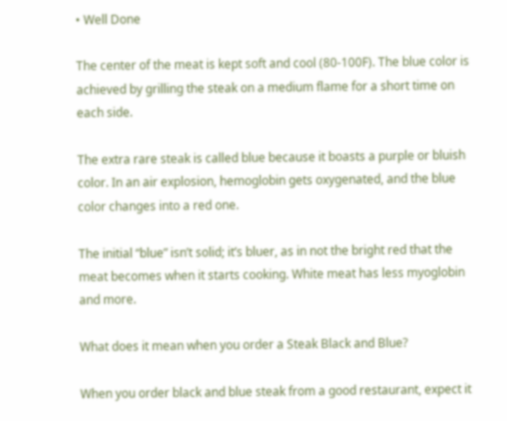• Well Done

The center of the meat is kept soft and cool (80-100F). The blue color is achieved by grilling the steak on a medium flame for a short time on each side.

The extra rare steak is called blue because it boasts a purple or bluish color. In an air explosion, hemoglobin gets oxygenated, and the blue color changes into a red one.

The initial “blue” isn’t solid; it’s bluer, as in not the bright red that the meat becomes when it starts cooking. White meat has less myoglobin and more.

What does it mean when you order a Steak Black and Blue?

When you order black and blue steak from a good restaurant, expect it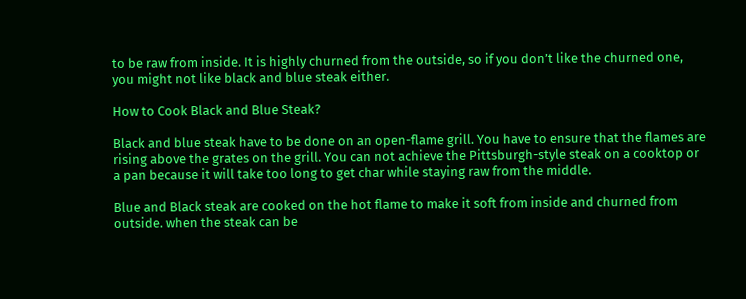to be raw from inside. It is highly churned from the outside, so if you don’t like the churned one, you might not like black and blue steak either.

How to Cook Black and Blue Steak?

Black and blue steak have to be done on an open-flame grill. You have to ensure that the flames are rising above the grates on the grill. You can not achieve the Pittsburgh-style steak on a cooktop or a pan because it will take too long to get char while staying raw from the middle.

Blue and Black steak are cooked on the hot flame to make it soft from inside and churned from outside. when the steak can be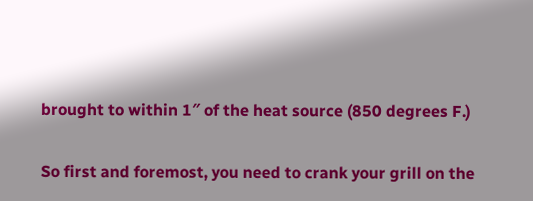brought to within 1″ of the heat source (850 degrees F.)

So first and foremost, you need to crank your grill on the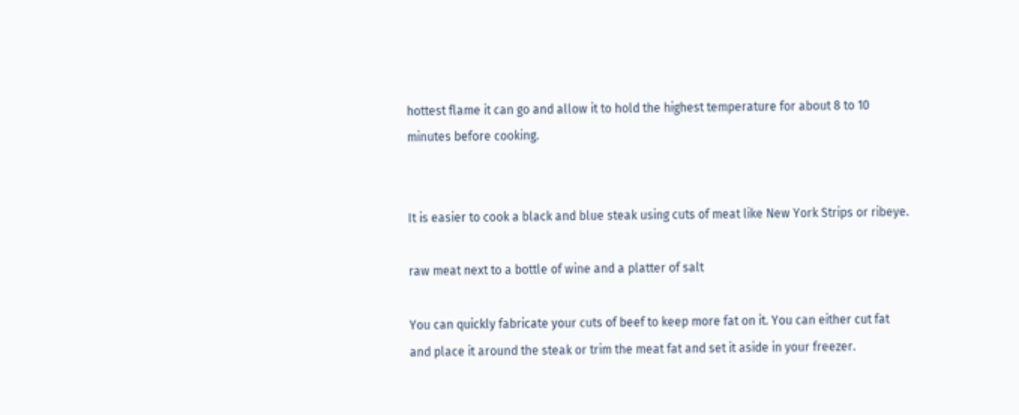hottest flame it can go and allow it to hold the highest temperature for about 8 to 10 minutes before cooking.


It is easier to cook a black and blue steak using cuts of meat like New York Strips or ribeye.

raw meat next to a bottle of wine and a platter of salt

You can quickly fabricate your cuts of beef to keep more fat on it. You can either cut fat and place it around the steak or trim the meat fat and set it aside in your freezer.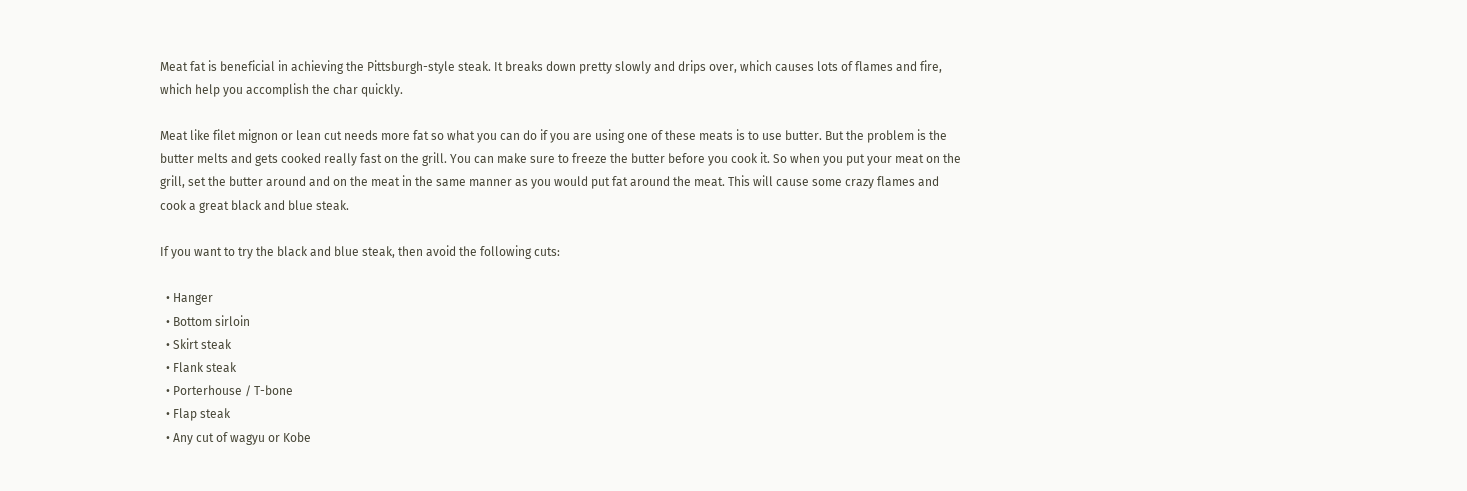Meat fat is beneficial in achieving the Pittsburgh-style steak. It breaks down pretty slowly and drips over, which causes lots of flames and fire, which help you accomplish the char quickly.

Meat like filet mignon or lean cut needs more fat so what you can do if you are using one of these meats is to use butter. But the problem is the butter melts and gets cooked really fast on the grill. You can make sure to freeze the butter before you cook it. So when you put your meat on the grill, set the butter around and on the meat in the same manner as you would put fat around the meat. This will cause some crazy flames and cook a great black and blue steak.

If you want to try the black and blue steak, then avoid the following cuts:

  • Hanger
  • Bottom sirloin
  • Skirt steak
  • Flank steak
  • Porterhouse / T-bone
  • Flap steak
  • Any cut of wagyu or Kobe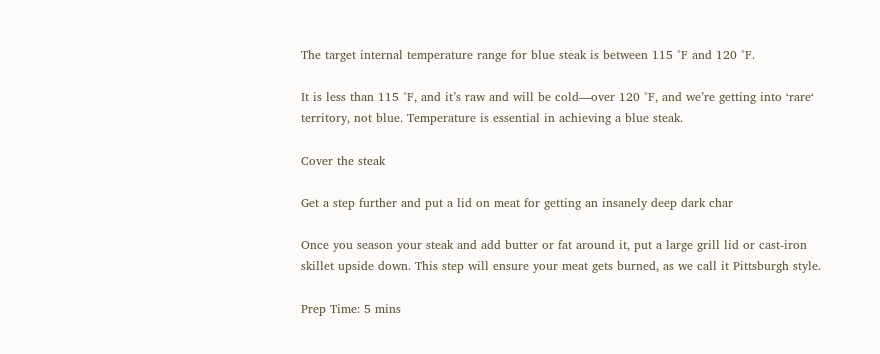The target internal temperature range for blue steak is between 115 °F and 120 °F.

It is less than 115 °F, and it’s raw and will be cold—over 120 °F, and we’re getting into ‘rare‘ territory, not blue. Temperature is essential in achieving a blue steak.

Cover the steak

Get a step further and put a lid on meat for getting an insanely deep dark char

Once you season your steak and add butter or fat around it, put a large grill lid or cast-iron skillet upside down. This step will ensure your meat gets burned, as we call it Pittsburgh style.

Prep Time: 5 mins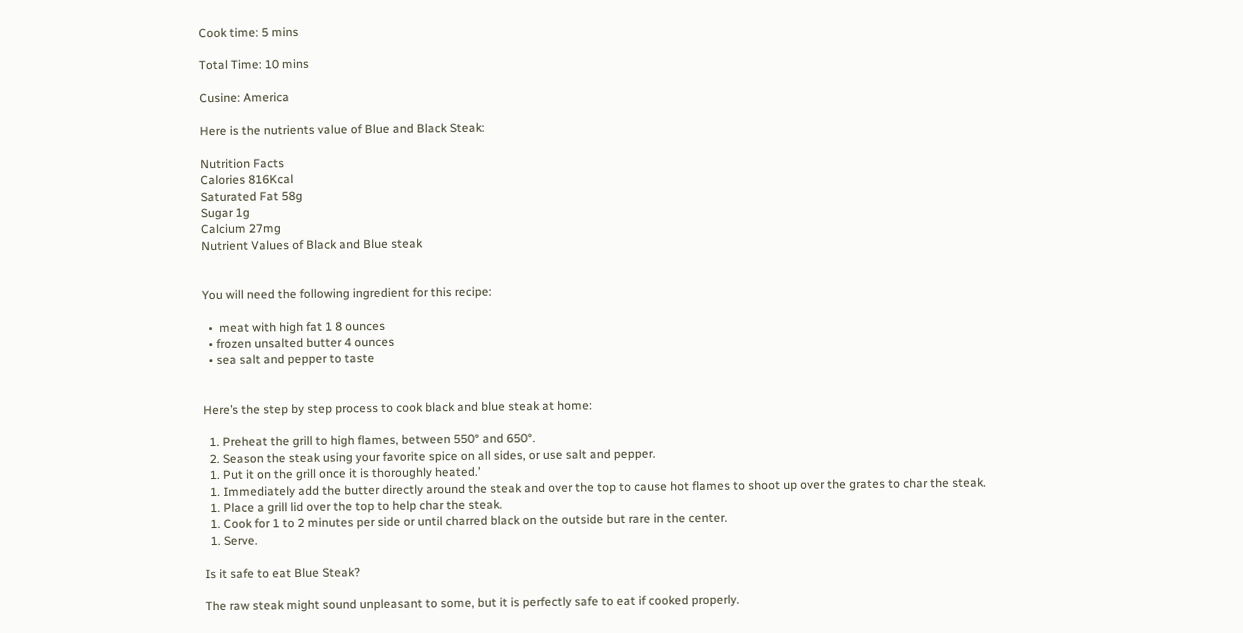Cook time: 5 mins

Total Time: 10 mins

Cusine: America

Here is the nutrients value of Blue and Black Steak:

Nutrition Facts
Calories 816Kcal
Saturated Fat 58g
Sugar 1g
Calcium 27mg
Nutrient Values of Black and Blue steak


You will need the following ingredient for this recipe:

  •  meat with high fat 1 8 ounces
  • frozen unsalted butter 4 ounces
  • sea salt and pepper to taste


Here’s the step by step process to cook black and blue steak at home:

  1. Preheat the grill to high flames, between 550° and 650°.
  2. Season the steak using your favorite spice on all sides, or use salt and pepper.
  1. Put it on the grill once it is thoroughly heated.’
  1. Immediately add the butter directly around the steak and over the top to cause hot flames to shoot up over the grates to char the steak.
  1. Place a grill lid over the top to help char the steak.
  1. Cook for 1 to 2 minutes per side or until charred black on the outside but rare in the center.
  1. Serve.

Is it safe to eat Blue Steak?

The raw steak might sound unpleasant to some, but it is perfectly safe to eat if cooked properly.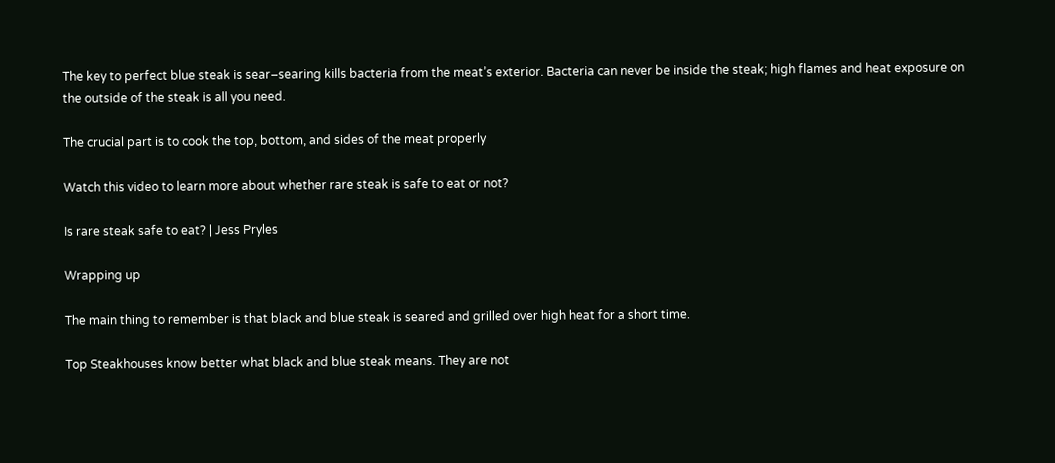The key to perfect blue steak is sear–searing kills bacteria from the meat’s exterior. Bacteria can never be inside the steak; high flames and heat exposure on the outside of the steak is all you need.

The crucial part is to cook the top, bottom, and sides of the meat properly

Watch this video to learn more about whether rare steak is safe to eat or not?

Is rare steak safe to eat? | Jess Pryles

Wrapping up

The main thing to remember is that black and blue steak is seared and grilled over high heat for a short time.

Top Steakhouses know better what black and blue steak means. They are not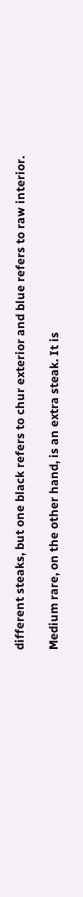different steaks, but one black refers to chur exterior and blue refers to raw interior.

Medium rare, on the other hand, is an extra steak. It is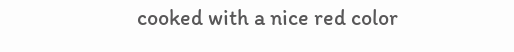cooked with a nice red color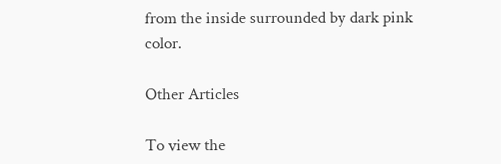from the inside surrounded by dark pink color.

Other Articles

To view the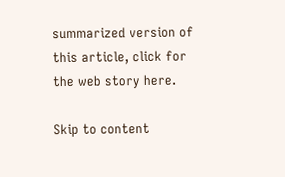summarized version of this article, click for the web story here.

Skip to content